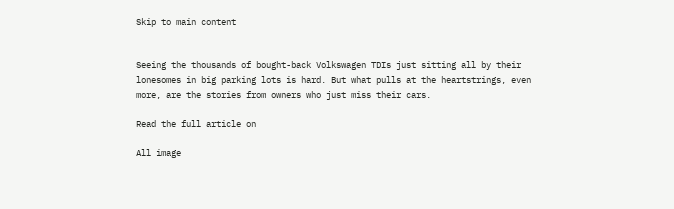Skip to main content


Seeing the thousands of bought-back Volkswagen TDIs just sitting all by their lonesomes in big parking lots is hard. But what pulls at the heartstrings, even more, are the stories from owners who just miss their cars.

Read the full article on

All image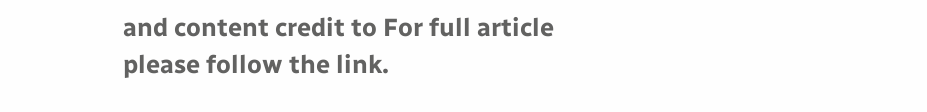and content credit to For full article please follow the link.